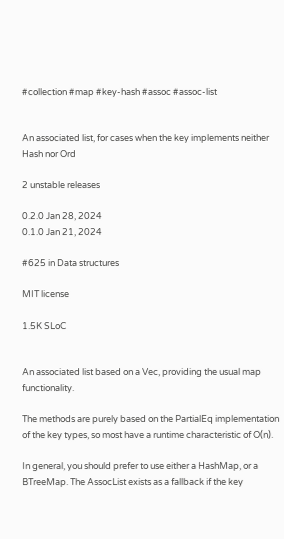#collection #map #key-hash #assoc #assoc-list


An associated list, for cases when the key implements neither Hash nor Ord

2 unstable releases

0.2.0 Jan 28, 2024
0.1.0 Jan 21, 2024

#625 in Data structures

MIT license

1.5K SLoC


An associated list based on a Vec, providing the usual map functionality.

The methods are purely based on the PartialEq implementation of the key types, so most have a runtime characteristic of O(n).

In general, you should prefer to use either a HashMap, or a BTreeMap. The AssocList exists as a fallback if the key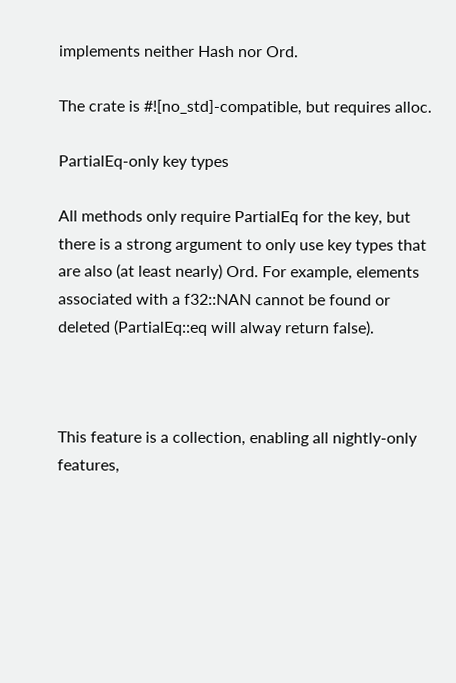implements neither Hash nor Ord.

The crate is #![no_std]-compatible, but requires alloc.

PartialEq-only key types

All methods only require PartialEq for the key, but there is a strong argument to only use key types that are also (at least nearly) Ord. For example, elements associated with a f32::NAN cannot be found or deleted (PartialEq::eq will alway return false).



This feature is a collection, enabling all nightly-only features,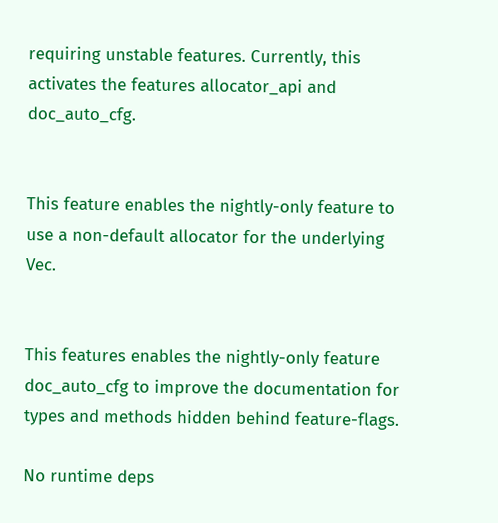requiring unstable features. Currently, this activates the features allocator_api and doc_auto_cfg.


This feature enables the nightly-only feature to use a non-default allocator for the underlying Vec.


This features enables the nightly-only feature doc_auto_cfg to improve the documentation for types and methods hidden behind feature-flags.

No runtime deps